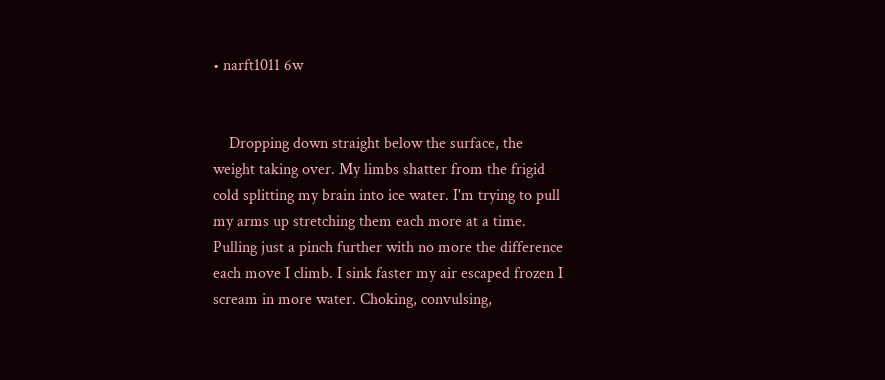• narft1011 6w


    Dropping down straight below the surface, the weight taking over. My limbs shatter from the frigid cold splitting my brain into ice water. I'm trying to pull my arms up stretching them each more at a time. Pulling just a pinch further with no more the difference each move I climb. I sink faster my air escaped frozen I scream in more water. Choking, convulsing,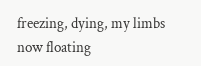freezing, dying, my limbs now floating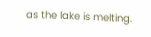as the lake is melting.